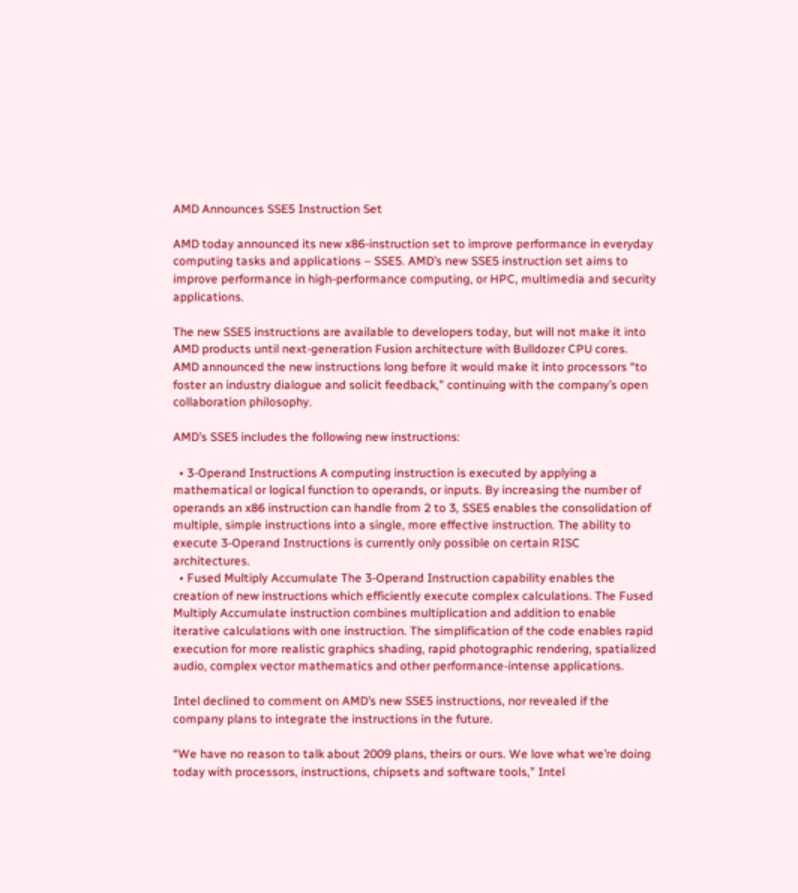AMD Announces SSE5 Instruction Set

AMD today announced its new x86-instruction set to improve performance in everyday computing tasks and applications – SSE5. AMD’s new SSE5 instruction set aims to improve performance in high-performance computing, or HPC, multimedia and security applications.

The new SSE5 instructions are available to developers today, but will not make it into AMD products until next-generation Fusion architecture with Bulldozer CPU cores. AMD announced the new instructions long before it would make it into processors “to foster an industry dialogue and solicit feedback,” continuing with the company’s open collaboration philosophy.

AMD’s SSE5 includes the following new instructions:

  • 3-Operand Instructions A computing instruction is executed by applying a mathematical or logical function to operands, or inputs. By increasing the number of operands an x86 instruction can handle from 2 to 3, SSE5 enables the consolidation of multiple, simple instructions into a single, more effective instruction. The ability to execute 3-Operand Instructions is currently only possible on certain RISC architectures.
  • Fused Multiply Accumulate The 3-Operand Instruction capability enables the creation of new instructions which efficiently execute complex calculations. The Fused Multiply Accumulate instruction combines multiplication and addition to enable iterative calculations with one instruction. The simplification of the code enables rapid execution for more realistic graphics shading, rapid photographic rendering, spatialized audio, complex vector mathematics and other performance-intense applications.

Intel declined to comment on AMD’s new SSE5 instructions, nor revealed if the company plans to integrate the instructions in the future.

“We have no reason to talk about 2009 plans, theirs or ours. We love what we’re doing today with processors, instructions, chipsets and software tools,” Intel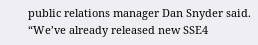public relations manager Dan Snyder said. “We’ve already released new SSE4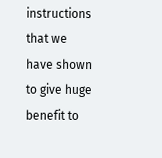instructions that we have shown to give huge benefit to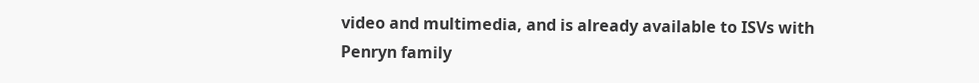video and multimedia, and is already available to ISVs with Penryn family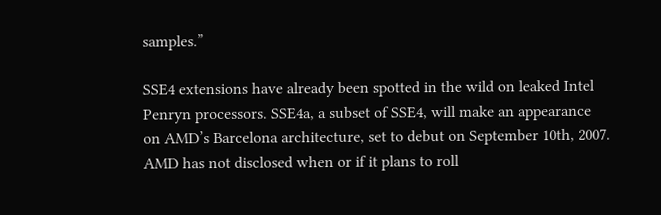samples.”

SSE4 extensions have already been spotted in the wild on leaked Intel Penryn processors. SSE4a, a subset of SSE4, will make an appearance on AMD’s Barcelona architecture, set to debut on September 10th, 2007.  AMD has not disclosed when or if it plans to roll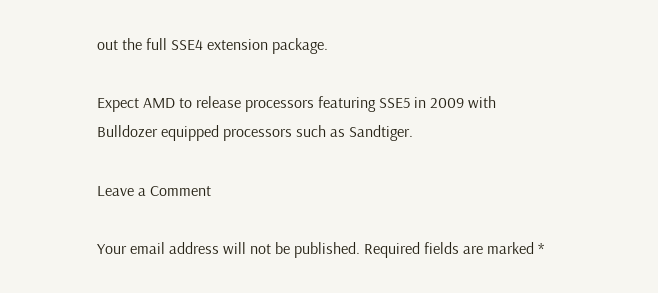out the full SSE4 extension package.

Expect AMD to release processors featuring SSE5 in 2009 with Bulldozer equipped processors such as Sandtiger.

Leave a Comment

Your email address will not be published. Required fields are marked *